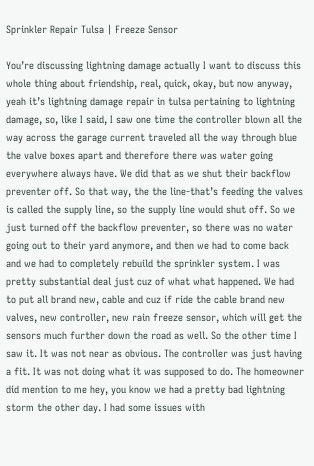Sprinkler Repair Tulsa | Freeze Sensor

You’re discussing lightning damage actually I want to discuss this whole thing about friendship, real, quick, okay, but now anyway, yeah it’s lightning damage repair in tulsa pertaining to lightning damage, so, like I said, I saw one time the controller blown all the way across the garage current traveled all the way through blue the valve boxes apart and therefore there was water going everywhere always have. We did that as we shut their backflow preventer off. So that way, the the line-that’s feeding the valves is called the supply line, so the supply line would shut off. So we just turned off the backflow preventer, so there was no water going out to their yard anymore, and then we had to come back and we had to completely rebuild the sprinkler system. I was pretty substantial deal just cuz of what what happened. We had to put all brand new, cable and cuz if ride the cable brand new valves, new controller, new rain freeze sensor, which will get the sensors much further down the road as well. So the other time I saw it. It was not near as obvious. The controller was just having a fit. It was not doing what it was supposed to do. The homeowner did mention to me hey, you know we had a pretty bad lightning storm the other day. I had some issues with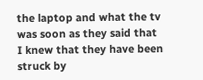the laptop and what the tv was soon as they said that I knew that they have been struck by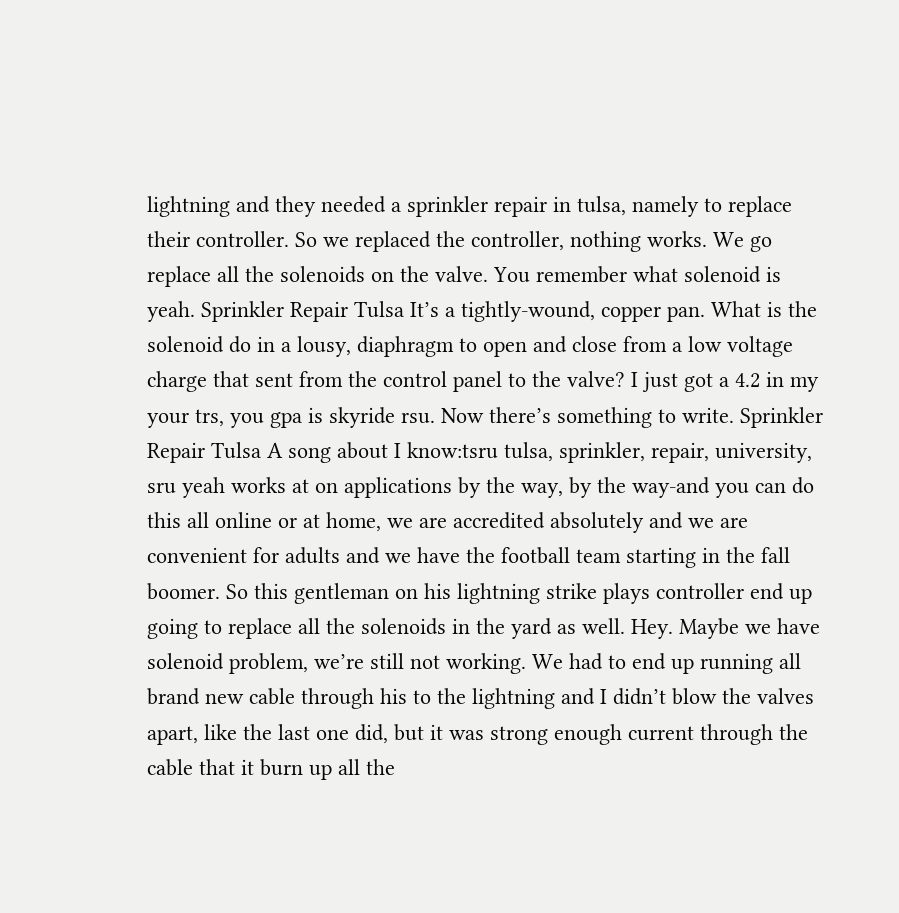lightning and they needed a sprinkler repair in tulsa, namely to replace their controller. So we replaced the controller, nothing works. We go replace all the solenoids on the valve. You remember what solenoid is yeah. Sprinkler Repair Tulsa It’s a tightly-wound, copper pan. What is the solenoid do in a lousy, diaphragm to open and close from a low voltage charge that sent from the control panel to the valve? I just got a 4.2 in my your trs, you gpa is skyride rsu. Now there’s something to write. Sprinkler Repair Tulsa A song about I know:tsru tulsa, sprinkler, repair, university, sru yeah works at on applications by the way, by the way-and you can do this all online or at home, we are accredited absolutely and we are convenient for adults and we have the football team starting in the fall boomer. So this gentleman on his lightning strike plays controller end up going to replace all the solenoids in the yard as well. Hey. Maybe we have solenoid problem, we’re still not working. We had to end up running all brand new cable through his to the lightning and I didn’t blow the valves apart, like the last one did, but it was strong enough current through the cable that it burn up all the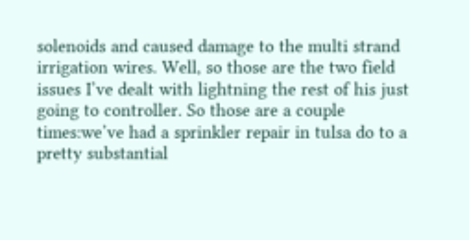solenoids and caused damage to the multi strand irrigation wires. Well, so those are the two field issues I’ve dealt with lightning the rest of his just going to controller. So those are a couple times:we’ve had a sprinkler repair in tulsa do to a pretty substantial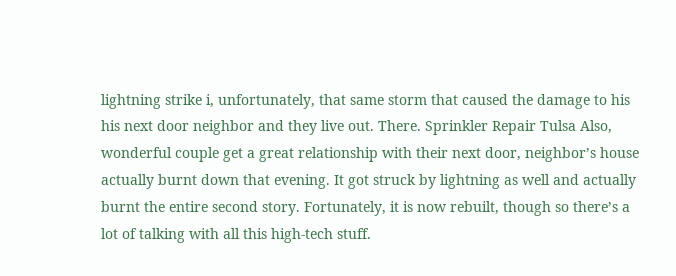lightning strike i, unfortunately, that same storm that caused the damage to his his next door neighbor and they live out. There. Sprinkler Repair Tulsa Also, wonderful couple get a great relationship with their next door, neighbor’s house actually burnt down that evening. It got struck by lightning as well and actually burnt the entire second story. Fortunately, it is now rebuilt, though so there’s a lot of talking with all this high-tech stuff.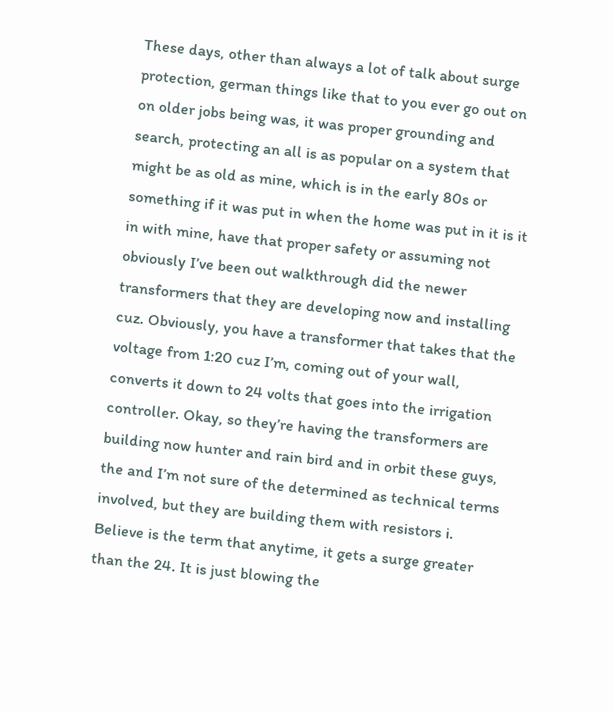These days, other than always a lot of talk about surge protection, german things like that to you ever go out on on older jobs being was, it was proper grounding and search, protecting an all is as popular on a system that might be as old as mine, which is in the early 80s or something if it was put in when the home was put in it is it in with mine, have that proper safety or assuming not obviously I’ve been out walkthrough did the newer transformers that they are developing now and installing cuz. Obviously, you have a transformer that takes that the voltage from 1:20 cuz I’m, coming out of your wall, converts it down to 24 volts that goes into the irrigation controller. Okay, so they’re having the transformers are building now hunter and rain bird and in orbit these guys, the and I’m not sure of the determined as technical terms involved, but they are building them with resistors i. Believe is the term that anytime, it gets a surge greater than the 24. It is just blowing the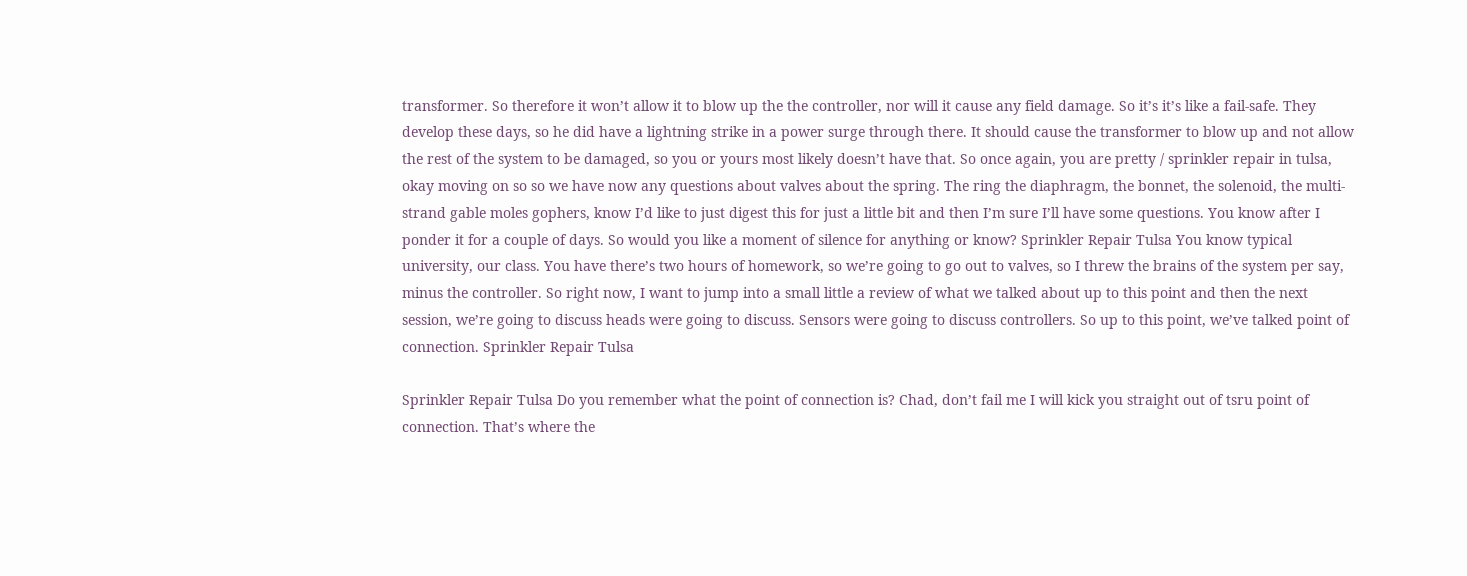transformer. So therefore it won’t allow it to blow up the the controller, nor will it cause any field damage. So it’s it’s like a fail-safe. They develop these days, so he did have a lightning strike in a power surge through there. It should cause the transformer to blow up and not allow the rest of the system to be damaged, so you or yours most likely doesn’t have that. So once again, you are pretty / sprinkler repair in tulsa, okay moving on so so we have now any questions about valves about the spring. The ring the diaphragm, the bonnet, the solenoid, the multi-strand gable moles gophers, know I’d like to just digest this for just a little bit and then I’m sure I’ll have some questions. You know after I ponder it for a couple of days. So would you like a moment of silence for anything or know? Sprinkler Repair Tulsa You know typical university, our class. You have there’s two hours of homework, so we’re going to go out to valves, so I threw the brains of the system per say, minus the controller. So right now, I want to jump into a small little a review of what we talked about up to this point and then the next session, we’re going to discuss heads were going to discuss. Sensors were going to discuss controllers. So up to this point, we’ve talked point of connection. Sprinkler Repair Tulsa

Sprinkler Repair Tulsa Do you remember what the point of connection is? Chad, don’t fail me I will kick you straight out of tsru point of connection. That’s where the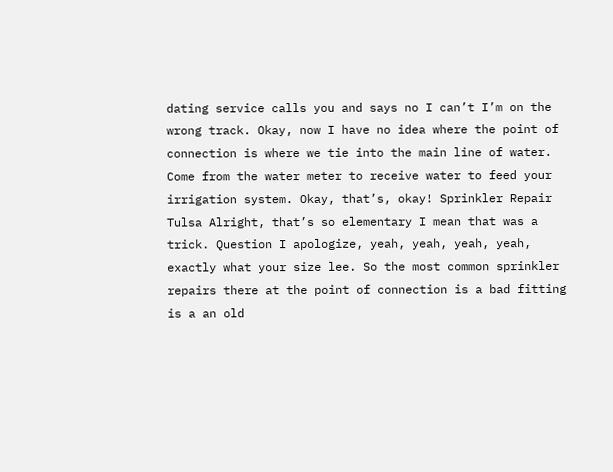dating service calls you and says no I can’t I’m on the wrong track. Okay, now I have no idea where the point of connection is where we tie into the main line of water. Come from the water meter to receive water to feed your irrigation system. Okay, that’s, okay! Sprinkler Repair Tulsa Alright, that’s so elementary I mean that was a trick. Question I apologize, yeah, yeah, yeah, yeah, exactly what your size lee. So the most common sprinkler repairs there at the point of connection is a bad fitting is a an old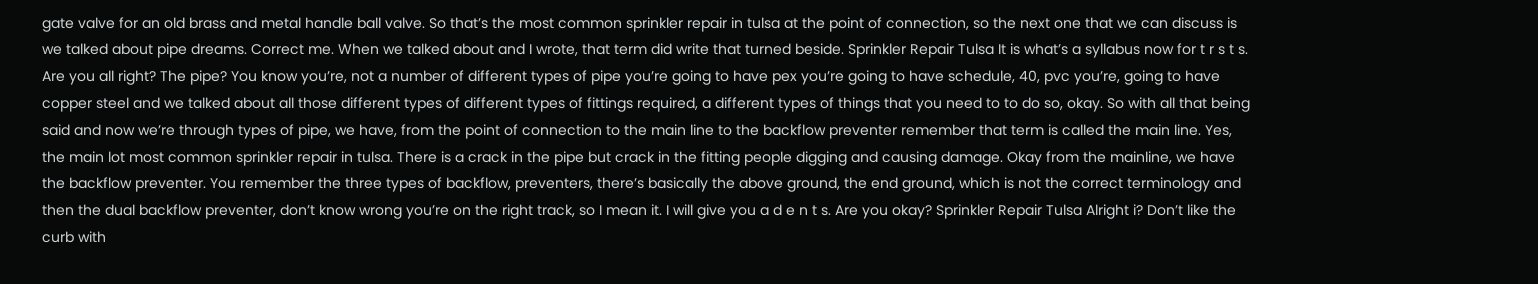gate valve for an old brass and metal handle ball valve. So that’s the most common sprinkler repair in tulsa at the point of connection, so the next one that we can discuss is we talked about pipe dreams. Correct me. When we talked about and I wrote, that term did write that turned beside. Sprinkler Repair Tulsa It is what’s a syllabus now for t r s t s. Are you all right? The pipe? You know you’re, not a number of different types of pipe you’re going to have pex you’re going to have schedule, 40, pvc you’re, going to have copper steel and we talked about all those different types of different types of fittings required, a different types of things that you need to to do so, okay. So with all that being said and now we’re through types of pipe, we have, from the point of connection to the main line to the backflow preventer remember that term is called the main line. Yes, the main lot most common sprinkler repair in tulsa. There is a crack in the pipe but crack in the fitting people digging and causing damage. Okay from the mainline, we have the backflow preventer. You remember the three types of backflow, preventers, there’s basically the above ground, the end ground, which is not the correct terminology and then the dual backflow preventer, don’t know wrong you’re on the right track, so I mean it. I will give you a d e n t s. Are you okay? Sprinkler Repair Tulsa Alright i? Don’t like the curb with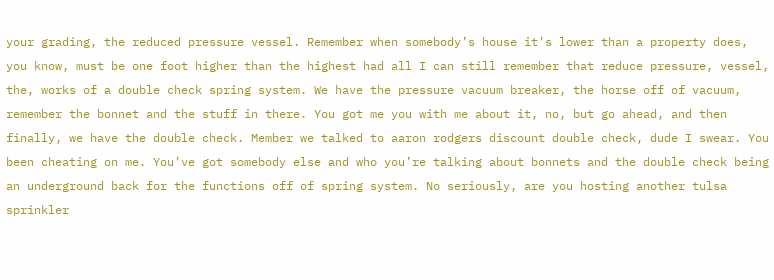your grading, the reduced pressure vessel. Remember when somebody’s house it’s lower than a property does, you know, must be one foot higher than the highest had all I can still remember that reduce pressure, vessel, the, works of a double check spring system. We have the pressure vacuum breaker, the horse off of vacuum, remember the bonnet and the stuff in there. You got me you with me about it, no, but go ahead, and then finally, we have the double check. Member we talked to aaron rodgers discount double check, dude I swear. You been cheating on me. You’ve got somebody else and who you’re talking about bonnets and the double check being an underground back for the functions off of spring system. No seriously, are you hosting another tulsa sprinkler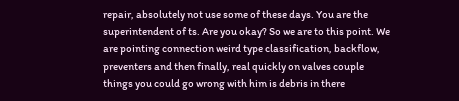repair, absolutely not use some of these days. You are the superintendent of ts. Are you okay? So we are to this point. We are pointing connection weird type classification, backflow, preventers and then finally, real quickly on valves couple things you could go wrong with him is debris in there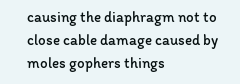causing the diaphragm not to close cable damage caused by moles gophers things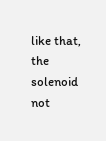like that, the solenoid not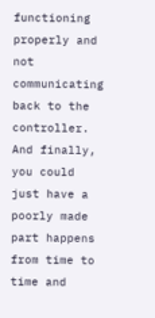functioning properly and not communicating back to the controller. And finally, you could just have a poorly made part happens from time to time and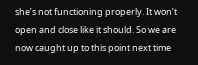she’s not functioning properly. It won’t open and close like it should. So we are now caught up to this point next time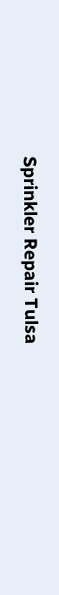Sprinkler Repair Tulsa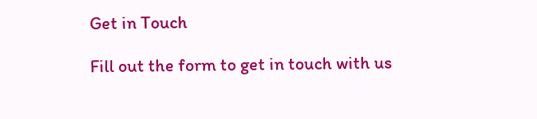Get in Touch

Fill out the form to get in touch with us